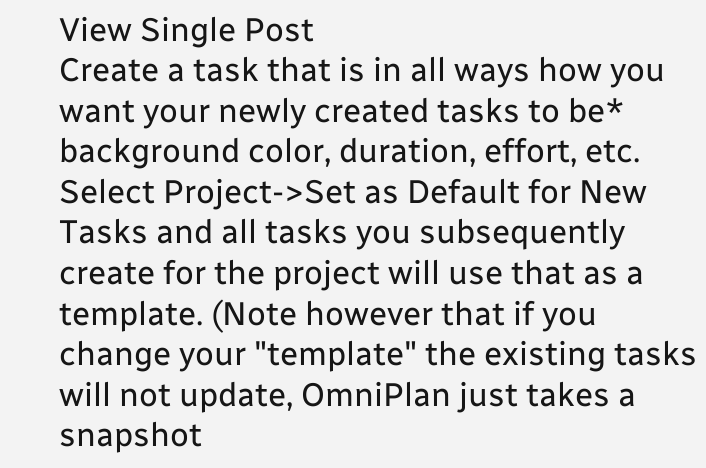View Single Post
Create a task that is in all ways how you want your newly created tasks to be* background color, duration, effort, etc. Select Project->Set as Default for New Tasks and all tasks you subsequently create for the project will use that as a template. (Note however that if you change your "template" the existing tasks will not update, OmniPlan just takes a snapshot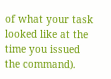of what your task looked like at the time you issued the command).